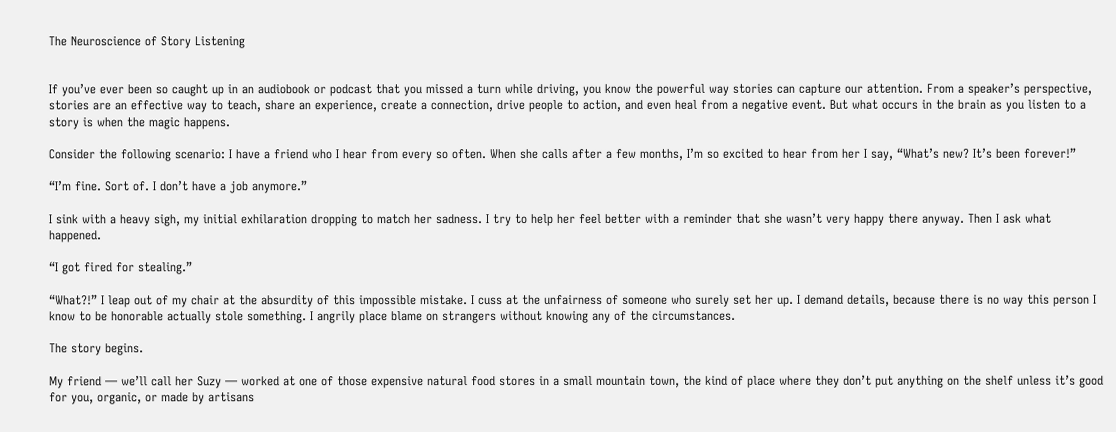The Neuroscience of Story Listening


If you’ve ever been so caught up in an audiobook or podcast that you missed a turn while driving, you know the powerful way stories can capture our attention. From a speaker’s perspective, stories are an effective way to teach, share an experience, create a connection, drive people to action, and even heal from a negative event. But what occurs in the brain as you listen to a story is when the magic happens.

Consider the following scenario: I have a friend who I hear from every so often. When she calls after a few months, I’m so excited to hear from her I say, “What’s new? It’s been forever!”

“I’m fine. Sort of. I don’t have a job anymore.”

I sink with a heavy sigh, my initial exhilaration dropping to match her sadness. I try to help her feel better with a reminder that she wasn’t very happy there anyway. Then I ask what happened.

“I got fired for stealing.”

“What?!” I leap out of my chair at the absurdity of this impossible mistake. I cuss at the unfairness of someone who surely set her up. I demand details, because there is no way this person I know to be honorable actually stole something. I angrily place blame on strangers without knowing any of the circumstances.

The story begins.

My friend — we’ll call her Suzy — worked at one of those expensive natural food stores in a small mountain town, the kind of place where they don’t put anything on the shelf unless it’s good for you, organic, or made by artisans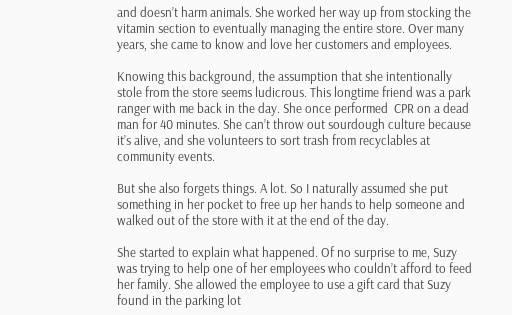and doesn’t harm animals. She worked her way up from stocking the vitamin section to eventually managing the entire store. Over many years, she came to know and love her customers and employees.

Knowing this background, the assumption that she intentionally stole from the store seems ludicrous. This longtime friend was a park ranger with me back in the day. She once performed  CPR on a dead man for 40 minutes. She can’t throw out sourdough culture because it’s alive, and she volunteers to sort trash from recyclables at community events.

But she also forgets things. A lot. So I naturally assumed she put something in her pocket to free up her hands to help someone and walked out of the store with it at the end of the day.

She started to explain what happened. Of no surprise to me, Suzy was trying to help one of her employees who couldn’t afford to feed her family. She allowed the employee to use a gift card that Suzy found in the parking lot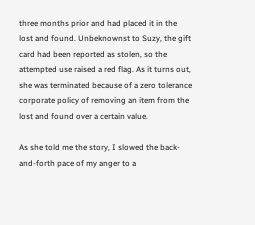three months prior and had placed it in the lost and found. Unbeknownst to Suzy, the gift card had been reported as stolen, so the attempted use raised a red flag. As it turns out, she was terminated because of a zero tolerance corporate policy of removing an item from the lost and found over a certain value.

As she told me the story, I slowed the back-and-forth pace of my anger to a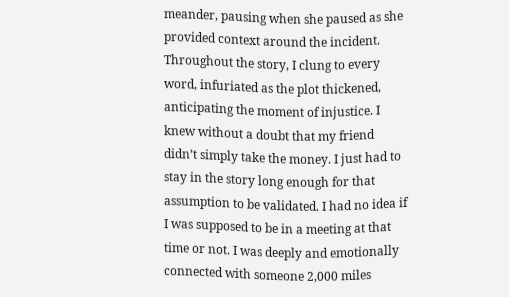meander, pausing when she paused as she provided context around the incident. Throughout the story, I clung to every word, infuriated as the plot thickened, anticipating the moment of injustice. I knew without a doubt that my friend didn’t simply take the money. I just had to stay in the story long enough for that assumption to be validated. I had no idea if I was supposed to be in a meeting at that time or not. I was deeply and emotionally connected with someone 2,000 miles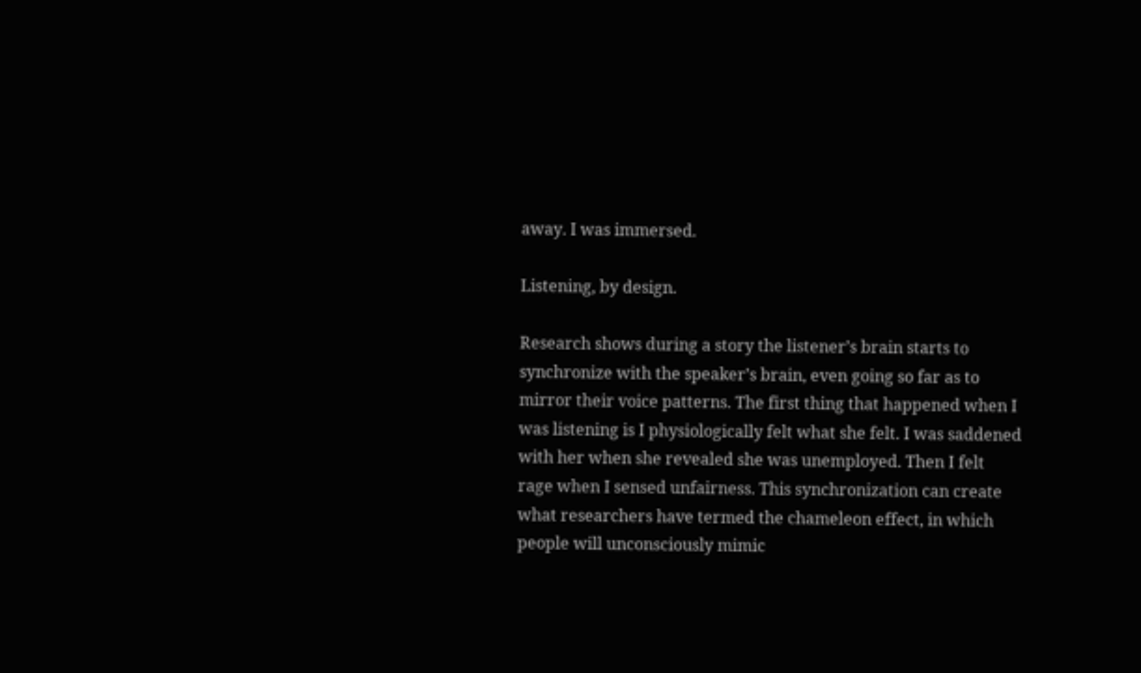away. I was immersed.

Listening, by design.

Research shows during a story the listener’s brain starts to synchronize with the speaker’s brain, even going so far as to mirror their voice patterns. The first thing that happened when I was listening is I physiologically felt what she felt. I was saddened with her when she revealed she was unemployed. Then I felt rage when I sensed unfairness. This synchronization can create what researchers have termed the chameleon effect, in which people will unconsciously mimic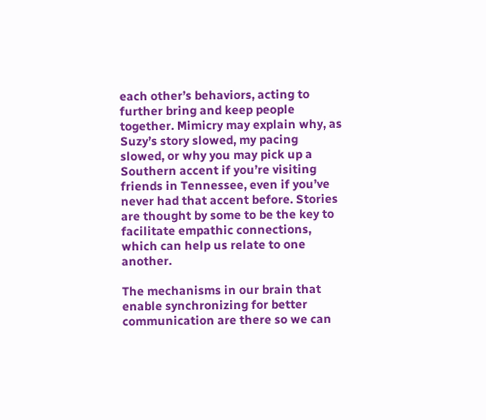each other’s behaviors, acting to further bring and keep people together. Mimicry may explain why, as Suzy’s story slowed, my pacing slowed, or why you may pick up a Southern accent if you’re visiting friends in Tennessee, even if you’ve never had that accent before. Stories are thought by some to be the key to facilitate empathic connections, which can help us relate to one another.

The mechanisms in our brain that enable synchronizing for better communication are there so we can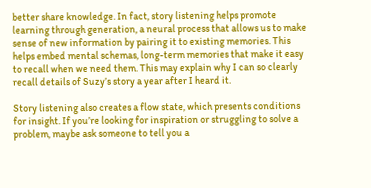better share knowledge. In fact, story listening helps promote learning through generation, a neural process that allows us to make sense of new information by pairing it to existing memories. This helps embed mental schemas, long-term memories that make it easy to recall when we need them. This may explain why I can so clearly recall details of Suzy’s story a year after I heard it.

Story listening also creates a flow state, which presents conditions for insight. If you’re looking for inspiration or struggling to solve a problem, maybe ask someone to tell you a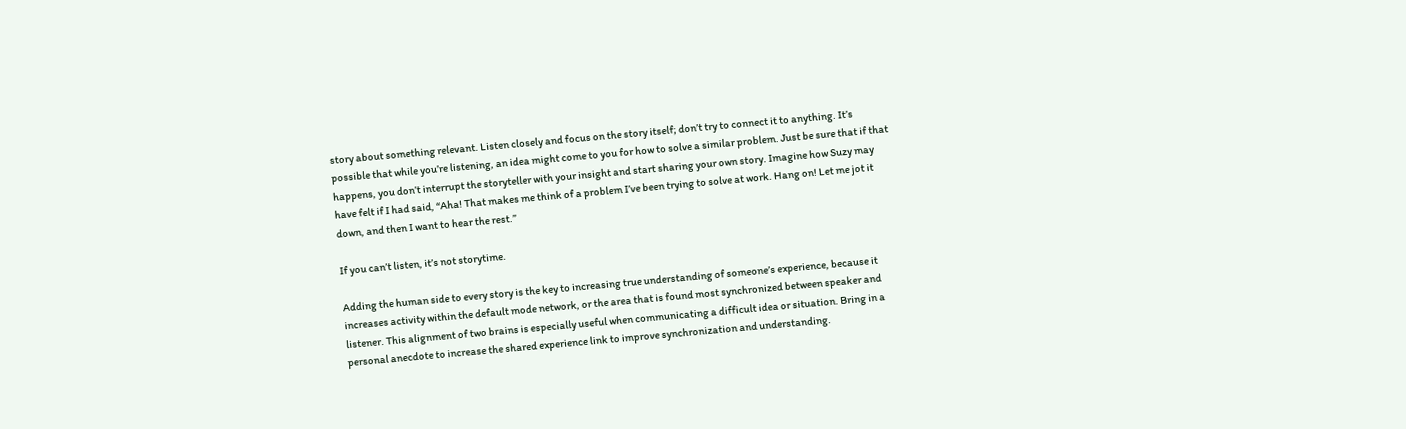story about something relevant. Listen closely and focus on the story itself; don’t try to connect it to anything. It’s possible that while you’re listening, an idea might come to you for how to solve a similar problem. Just be sure that if that happens, you don’t interrupt the storyteller with your insight and start sharing your own story. Imagine how Suzy may have felt if I had said, “Aha! That makes me think of a problem I’ve been trying to solve at work. Hang on! Let me jot it down, and then I want to hear the rest.”

If you can’t listen, it’s not storytime.

Adding the human side to every story is the key to increasing true understanding of someone’s experience, because it increases activity within the default mode network, or the area that is found most synchronized between speaker and listener. This alignment of two brains is especially useful when communicating a difficult idea or situation. Bring in a personal anecdote to increase the shared experience link to improve synchronization and understanding.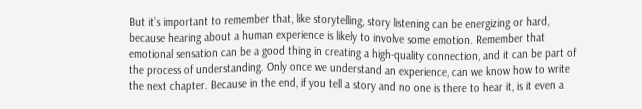But it’s important to remember that, like storytelling, story listening can be energizing or hard, because hearing about a human experience is likely to involve some emotion. Remember that emotional sensation can be a good thing in creating a high-quality connection, and it can be part of the process of understanding. Only once we understand an experience, can we know how to write the next chapter. Because in the end, if you tell a story and no one is there to hear it, is it even a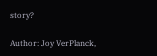story?

Author: Joy VerPlanck,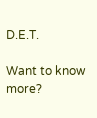D.E.T.

Want to know more?